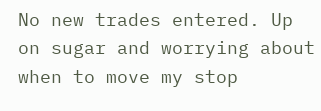No new trades entered. Up on sugar and worrying about when to move my stop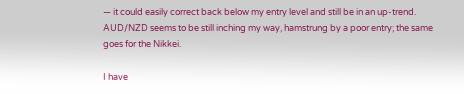— it could easily correct back below my entry level and still be in an up-trend. AUD/NZD seems to be still inching my way, hamstrung by a poor entry; the same goes for the Nikkei.

I have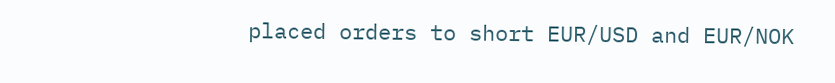placed orders to short EUR/USD and EUR/NOK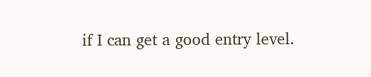if I can get a good entry level.